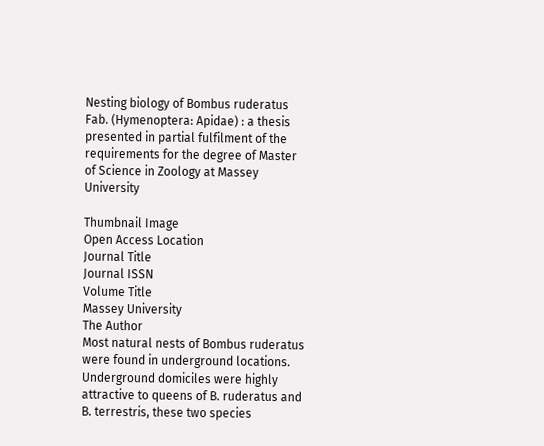Nesting biology of Bombus ruderatus Fab. (Hymenoptera: Apidae) : a thesis presented in partial fulfilment of the requirements for the degree of Master of Science in Zoology at Massey University

Thumbnail Image
Open Access Location
Journal Title
Journal ISSN
Volume Title
Massey University
The Author
Most natural nests of Bombus ruderatus were found in underground locations. Underground domiciles were highly attractive to queens of B. ruderatus and B. terrestris, these two species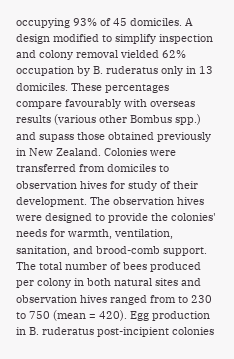occupying 93% of 45 domiciles. A design modified to simplify inspection and colony removal vielded 62% occupation by B. ruderatus only in 13 domiciles. These percentages compare favourably with overseas results (various other Bombus spp.) and supass those obtained previously in New Zealand. Colonies were transferred from domiciles to observation hives for study of their development. The observation hives were designed to provide the colonies' needs for warmth, ventilation, sanitation, and brood-comb support. The total number of bees produced per colony in both natural sites and observation hives ranged from to 230 to 750 (mean = 420). Egg production in B. ruderatus post-incipient colonies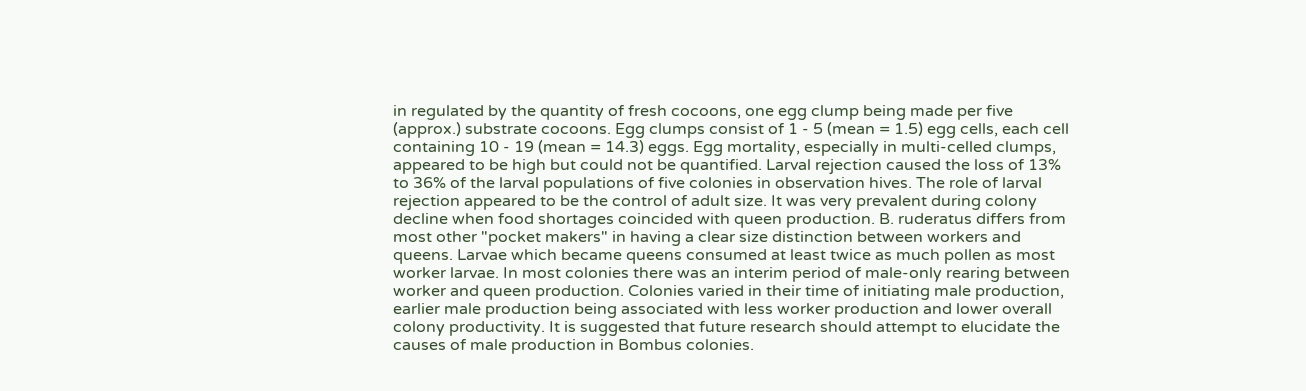in regulated by the quantity of fresh cocoons, one egg clump being made per five (approx.) substrate cocoons. Egg clumps consist of 1 - 5 (mean = 1.5) egg cells, each cell containing 10 - 19 (mean = 14.3) eggs. Egg mortality, especially in multi-celled clumps, appeared to be high but could not be quantified. Larval rejection caused the loss of 13% to 36% of the larval populations of five colonies in observation hives. The role of larval rejection appeared to be the control of adult size. It was very prevalent during colony decline when food shortages coincided with queen production. B. ruderatus differs from most other "pocket makers" in having a clear size distinction between workers and queens. Larvae which became queens consumed at least twice as much pollen as most worker larvae. In most colonies there was an interim period of male-only rearing between worker and queen production. Colonies varied in their time of initiating male production, earlier male production being associated with less worker production and lower overall colony productivity. It is suggested that future research should attempt to elucidate the causes of male production in Bombus colonies.